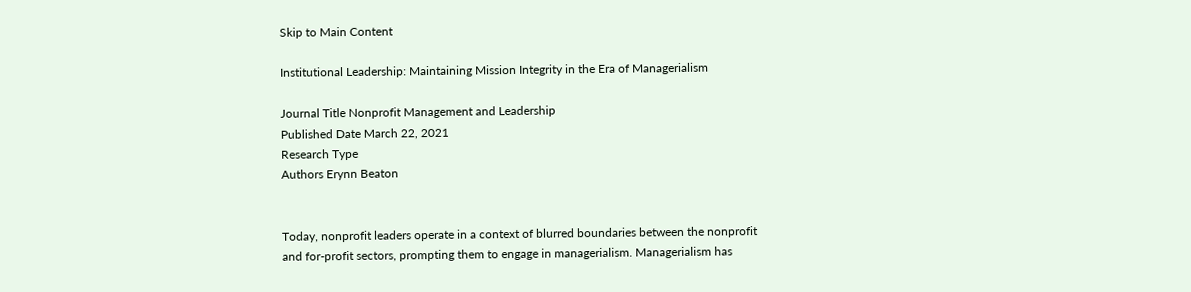Skip to Main Content

Institutional Leadership: Maintaining Mission Integrity in the Era of Managerialism

Journal Title Nonprofit Management and Leadership
Published Date March 22, 2021
Research Type
Authors Erynn Beaton


Today, nonprofit leaders operate in a context of blurred boundaries between the nonprofit and for-profit sectors, prompting them to engage in managerialism. Managerialism has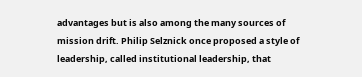advantages but is also among the many sources of mission drift. Philip Selznick once proposed a style of leadership, called institutional leadership, that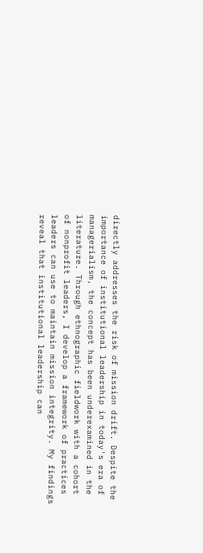directly addresses the risk of mission drift. Despite the importance of institutional leadership in today's era of managerialism, the concept has been underexamined in the literature. Through ethnographic fieldwork with a cohort of nonprofit leaders, I develop a framework of practices leaders can use to maintain mission integrity. My findings reveal that institutional leadership can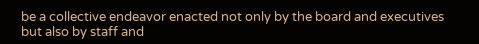be a collective endeavor enacted not only by the board and executives but also by staff and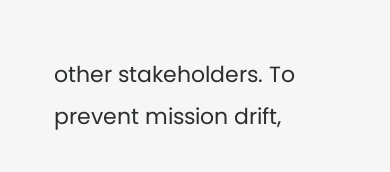other stakeholders. To prevent mission drift,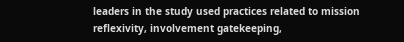leaders in the study used practices related to mission reflexivity, involvement gatekeeping,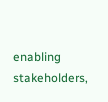enabling stakeholders,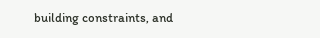building constraints, and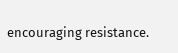encouraging resistance.